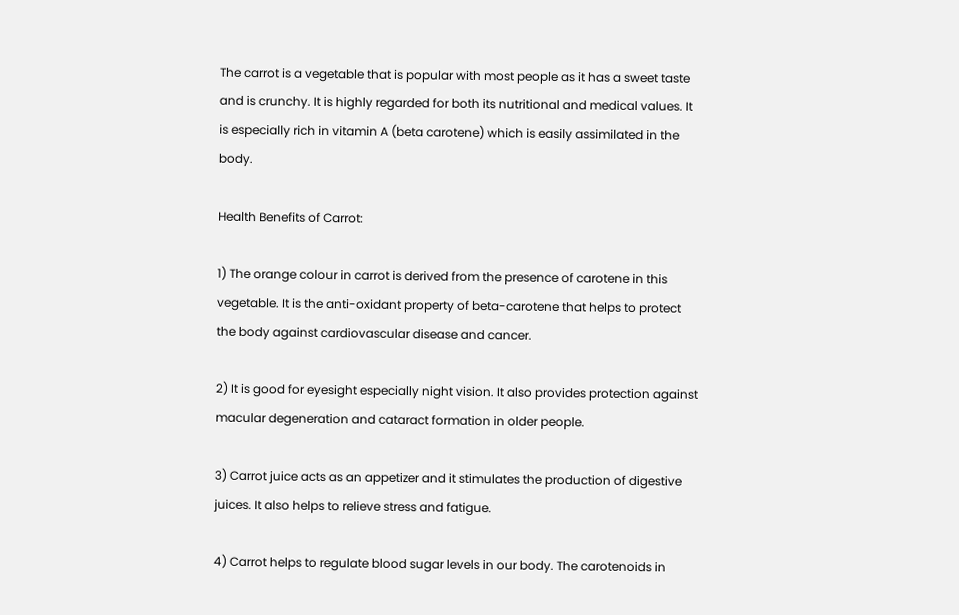The carrot is a vegetable that is popular with most people as it has a sweet taste and is crunchy. It is highly regarded for both its nutritional and medical values. It is especially rich in vitamin A (beta carotene) which is easily assimilated in the body.

Health Benefits of Carrot:

1) The orange colour in carrot is derived from the presence of carotene in this vegetable. It is the anti-oxidant property of beta-carotene that helps to protect the body against cardiovascular disease and cancer.

2) It is good for eyesight especially night vision. It also provides protection against macular degeneration and cataract formation in older people.

3) Carrot juice acts as an appetizer and it stimulates the production of digestive juices. It also helps to relieve stress and fatigue.

4) Carrot helps to regulate blood sugar levels in our body. The carotenoids in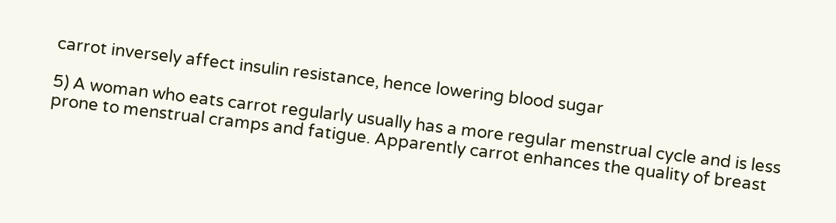carrot inversely affect insulin resistance, hence lowering blood sugar

5) A woman who eats carrot regularly usually has a more regular menstrual cycle and is less prone to menstrual cramps and fatigue. Apparently carrot enhances the quality of breast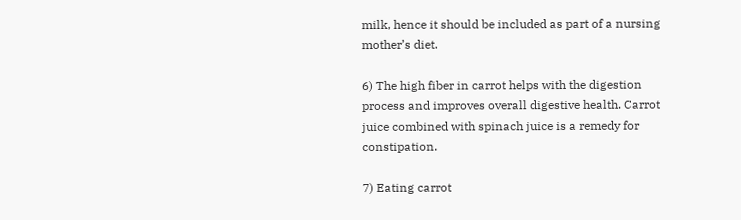milk, hence it should be included as part of a nursing mother’s diet.

6) The high fiber in carrot helps with the digestion process and improves overall digestive health. Carrot juice combined with spinach juice is a remedy for constipation.

7) Eating carrot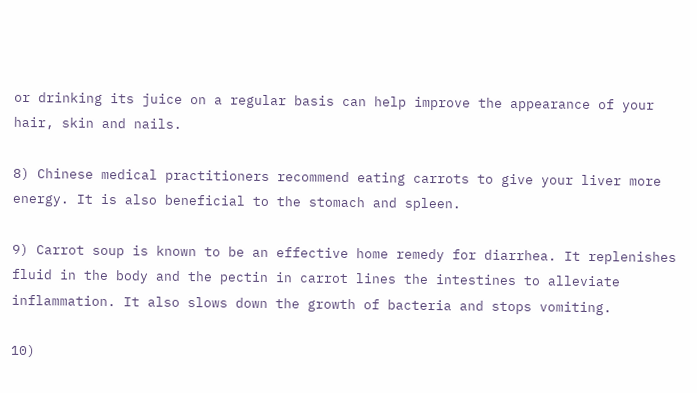or drinking its juice on a regular basis can help improve the appearance of your hair, skin and nails.

8) Chinese medical practitioners recommend eating carrots to give your liver more energy. It is also beneficial to the stomach and spleen.

9) Carrot soup is known to be an effective home remedy for diarrhea. It replenishes fluid in the body and the pectin in carrot lines the intestines to alleviate inflammation. It also slows down the growth of bacteria and stops vomiting.

10)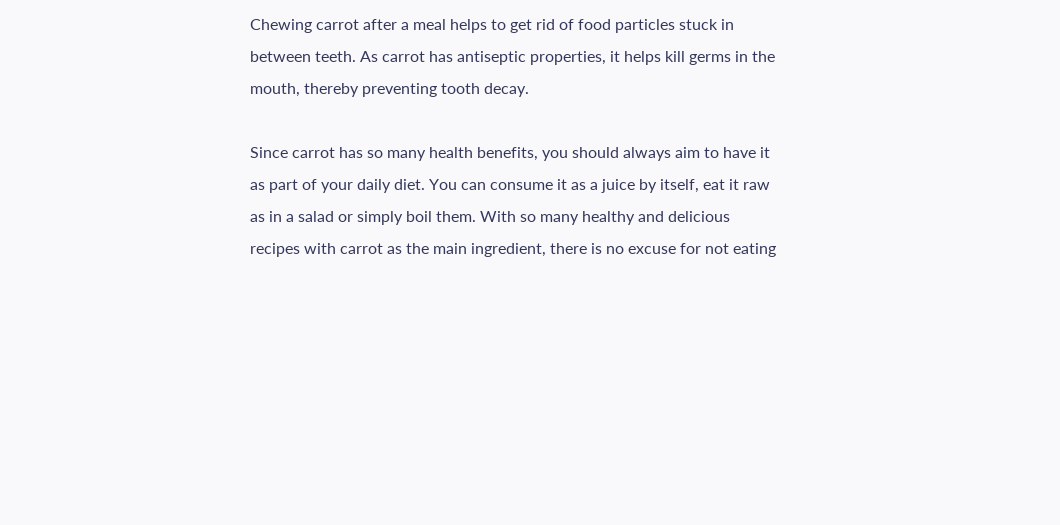Chewing carrot after a meal helps to get rid of food particles stuck in between teeth. As carrot has antiseptic properties, it helps kill germs in the mouth, thereby preventing tooth decay.

Since carrot has so many health benefits, you should always aim to have it as part of your daily diet. You can consume it as a juice by itself, eat it raw as in a salad or simply boil them. With so many healthy and delicious recipes with carrot as the main ingredient, there is no excuse for not eating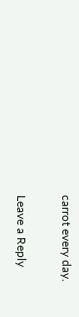carrot every day.

Leave a Reply